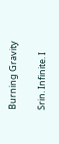Burning Gravity

Srin. Infinite. I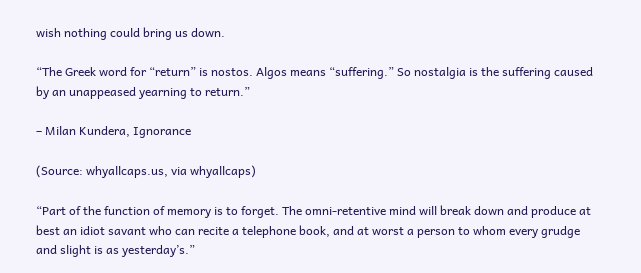wish nothing could bring us down.

“The Greek word for “return” is nostos. Algos means “suffering.” So nostalgia is the suffering caused by an unappeased yearning to return.”

– Milan Kundera, Ignorance

(Source: whyallcaps.us, via whyallcaps)

“Part of the function of memory is to forget. The omni-retentive mind will break down and produce at best an idiot savant who can recite a telephone book, and at worst a person to whom every grudge and slight is as yesterday’s.”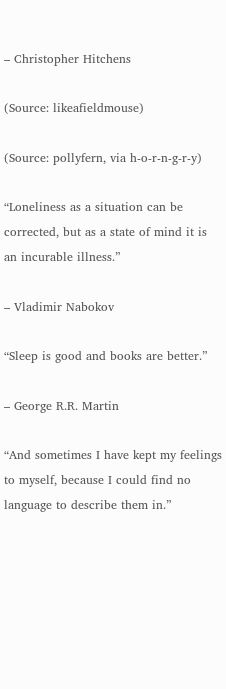– Christopher Hitchens

(Source: likeafieldmouse)

(Source: pollyfern, via h-o-r-n-g-r-y)

“Loneliness as a situation can be corrected, but as a state of mind it is an incurable illness.”

– Vladimir Nabokov

“Sleep is good and books are better.”

– George R.R. Martin

“And sometimes I have kept my feelings to myself, because I could find no language to describe them in.”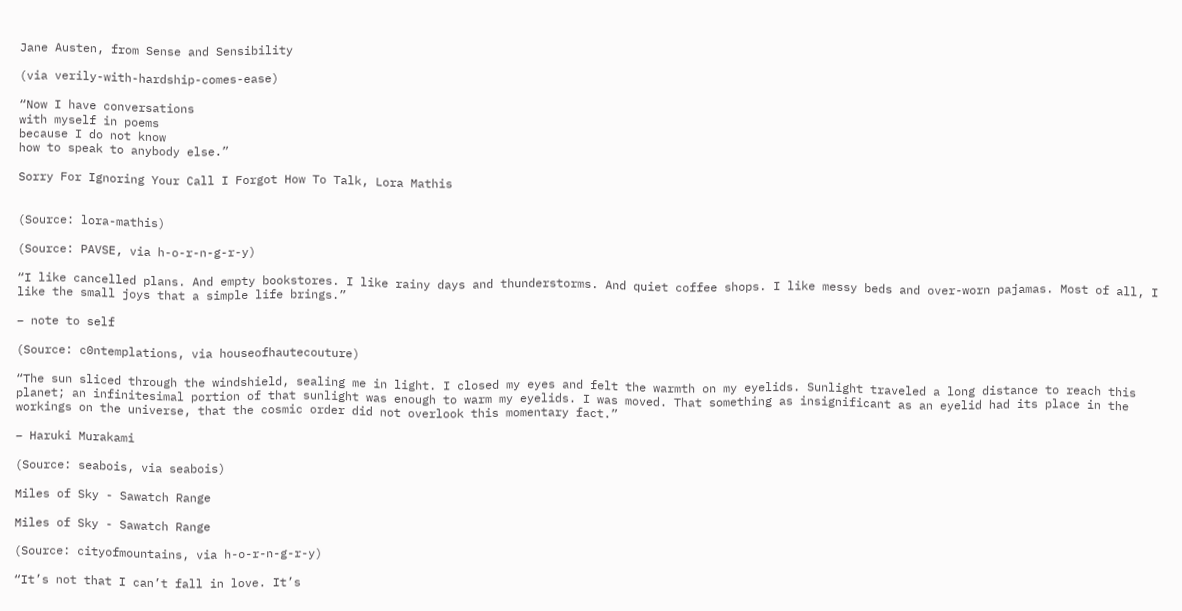Jane Austen, from Sense and Sensibility

(via verily-with-hardship-comes-ease)

“Now I have conversations
with myself in poems
because I do not know
how to speak to anybody else.”

Sorry For Ignoring Your Call I Forgot How To Talk, Lora Mathis


(Source: lora-mathis)

(Source: PAVSE, via h-o-r-n-g-r-y)

“I like cancelled plans. And empty bookstores. I like rainy days and thunderstorms. And quiet coffee shops. I like messy beds and over-worn pajamas. Most of all, I like the small joys that a simple life brings.”

– note to self

(Source: c0ntemplations, via houseofhautecouture)

“The sun sliced through the windshield, sealing me in light. I closed my eyes and felt the warmth on my eyelids. Sunlight traveled a long distance to reach this planet; an infinitesimal portion of that sunlight was enough to warm my eyelids. I was moved. That something as insignificant as an eyelid had its place in the workings on the universe, that the cosmic order did not overlook this momentary fact.”

– Haruki Murakami

(Source: seabois, via seabois)

Miles of Sky - Sawatch Range

Miles of Sky - Sawatch Range

(Source: cityofmountains, via h-o-r-n-g-r-y)

“It’s not that I can’t fall in love. It’s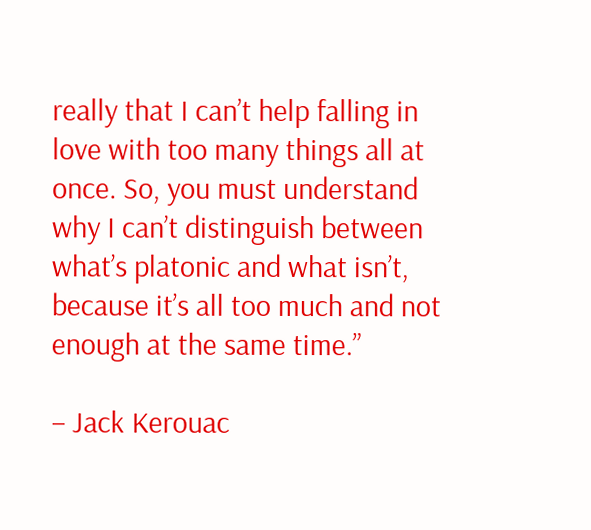really that I can’t help falling in love with too many things all at once. So, you must understand why I can’t distinguish between what’s platonic and what isn’t, because it’s all too much and not enough at the same time.”

– Jack Kerouac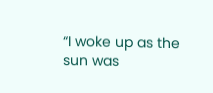“I woke up as the sun was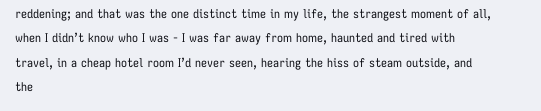reddening; and that was the one distinct time in my life, the strangest moment of all, when I didn’t know who I was - I was far away from home, haunted and tired with travel, in a cheap hotel room I’d never seen, hearing the hiss of steam outside, and the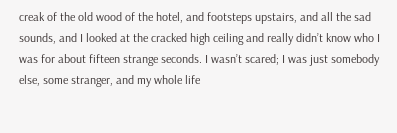creak of the old wood of the hotel, and footsteps upstairs, and all the sad sounds, and I looked at the cracked high ceiling and really didn’t know who I was for about fifteen strange seconds. I wasn’t scared; I was just somebody else, some stranger, and my whole life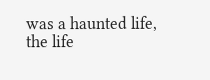was a haunted life, the life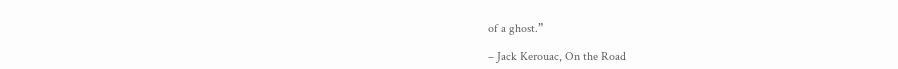of a ghost.”

– Jack Kerouac, On the Road